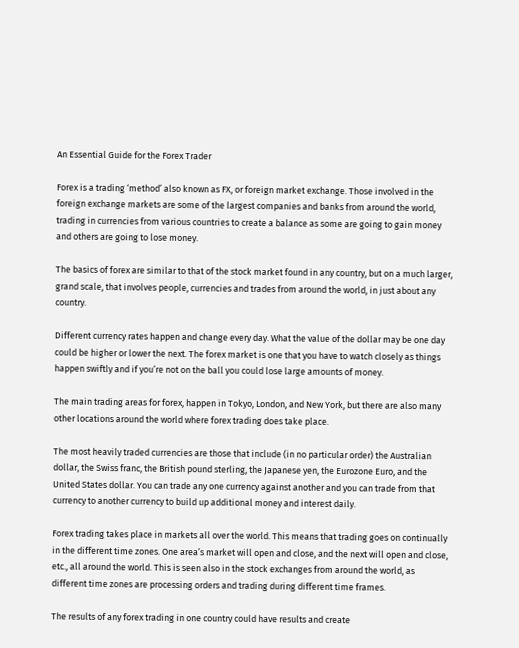An Essential Guide for the Forex Trader

Forex is a trading ‘method’ also known as FX, or foreign market exchange. Those involved in the foreign exchange markets are some of the largest companies and banks from around the world, trading in currencies from various countries to create a balance as some are going to gain money and others are going to lose money.

The basics of forex are similar to that of the stock market found in any country, but on a much larger, grand scale, that involves people, currencies and trades from around the world, in just about any country.

Different currency rates happen and change every day. What the value of the dollar may be one day could be higher or lower the next. The forex market is one that you have to watch closely as things happen swiftly and if you’re not on the ball you could lose large amounts of money.

The main trading areas for forex, happen in Tokyo, London, and New York, but there are also many other locations around the world where forex trading does take place.

The most heavily traded currencies are those that include (in no particular order) the Australian dollar, the Swiss franc, the British pound sterling, the Japanese yen, the Eurozone Euro, and the United States dollar. You can trade any one currency against another and you can trade from that currency to another currency to build up additional money and interest daily.

Forex trading takes place in markets all over the world. This means that trading goes on continually in the different time zones. One area’s market will open and close, and the next will open and close, etc., all around the world. This is seen also in the stock exchanges from around the world, as different time zones are processing orders and trading during different time frames.

The results of any forex trading in one country could have results and create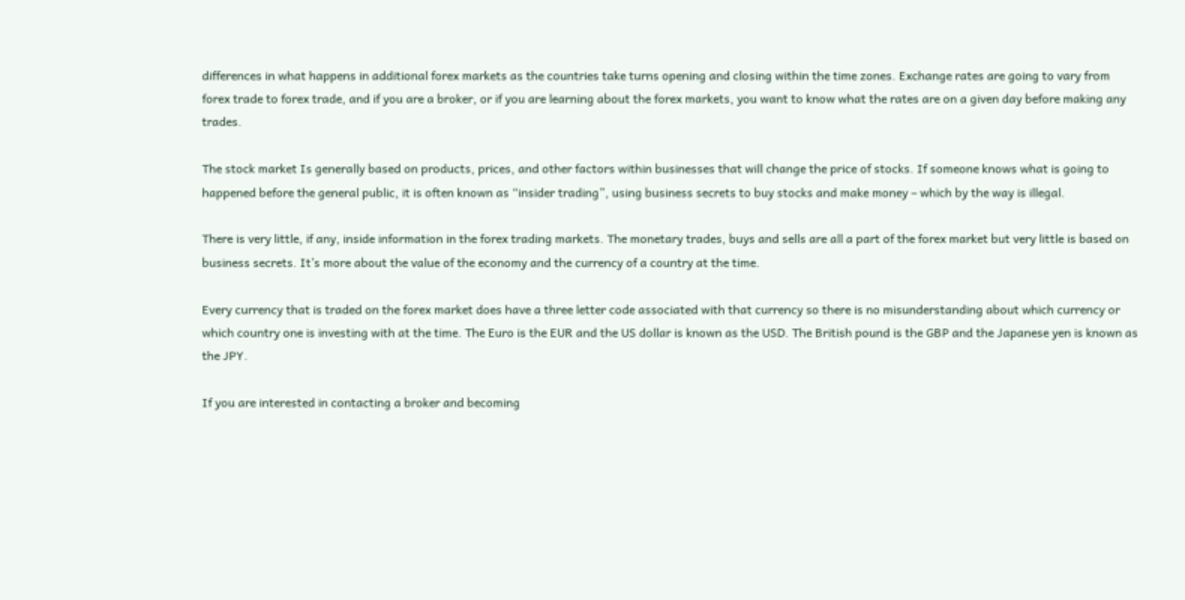differences in what happens in additional forex markets as the countries take turns opening and closing within the time zones. Exchange rates are going to vary from forex trade to forex trade, and if you are a broker, or if you are learning about the forex markets, you want to know what the rates are on a given day before making any trades.

The stock market Is generally based on products, prices, and other factors within businesses that will change the price of stocks. If someone knows what is going to happened before the general public, it is often known as “insider trading”, using business secrets to buy stocks and make money – which by the way is illegal.

There is very little, if any, inside information in the forex trading markets. The monetary trades, buys and sells are all a part of the forex market but very little is based on business secrets. It’s more about the value of the economy and the currency of a country at the time.

Every currency that is traded on the forex market does have a three letter code associated with that currency so there is no misunderstanding about which currency or which country one is investing with at the time. The Euro is the EUR and the US dollar is known as the USD. The British pound is the GBP and the Japanese yen is known as the JPY.

If you are interested in contacting a broker and becoming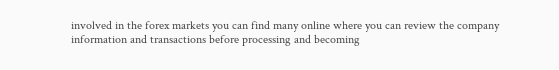involved in the forex markets you can find many online where you can review the company information and transactions before processing and becoming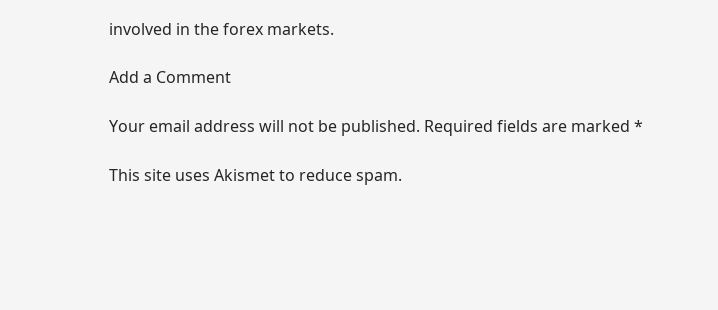involved in the forex markets.

Add a Comment

Your email address will not be published. Required fields are marked *

This site uses Akismet to reduce spam.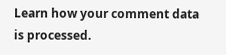Learn how your comment data is processed.